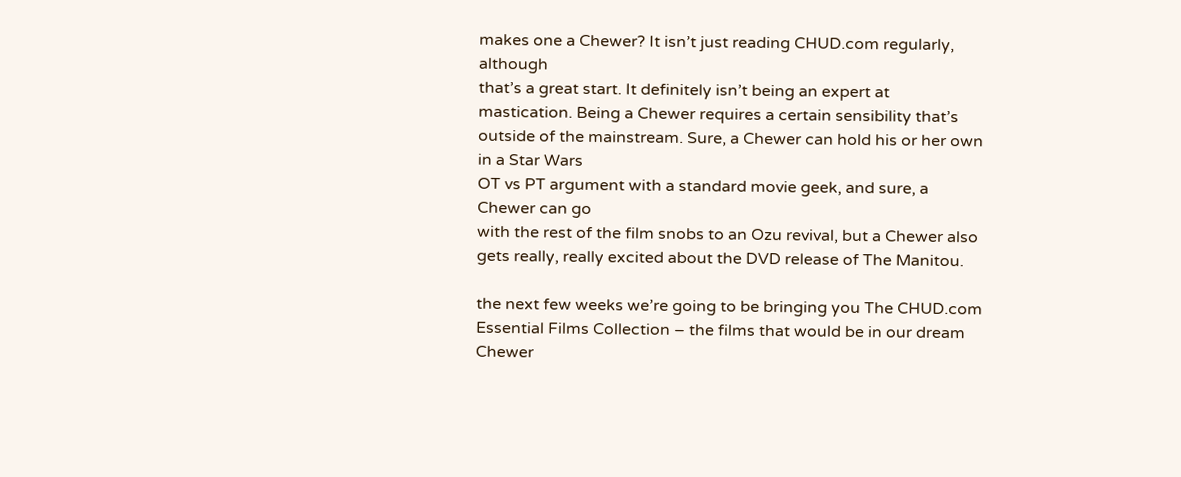makes one a Chewer? It isn’t just reading CHUD.com regularly, although
that’s a great start. It definitely isn’t being an expert at
mastication. Being a Chewer requires a certain sensibility that’s
outside of the mainstream. Sure, a Chewer can hold his or her own in a Star Wars
OT vs PT argument with a standard movie geek, and sure, a Chewer can go
with the rest of the film snobs to an Ozu revival, but a Chewer also
gets really, really excited about the DVD release of The Manitou.

the next few weeks we’re going to be bringing you The CHUD.com
Essential Films Collection – the films that would be in our dream
Chewer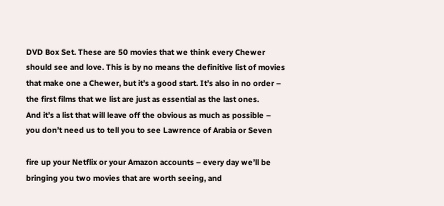DVD Box Set. These are 50 movies that we think every Chewer
should see and love. This is by no means the definitive list of movies
that make one a Chewer, but it’s a good start. It’s also in no order –
the first films that we list are just as essential as the last ones.
And it’s a list that will leave off the obvious as much as possible –
you don’t need us to tell you to see Lawrence of Arabia or Seven

fire up your Netflix or your Amazon accounts – every day we’ll be
bringing you two movies that are worth seeing, and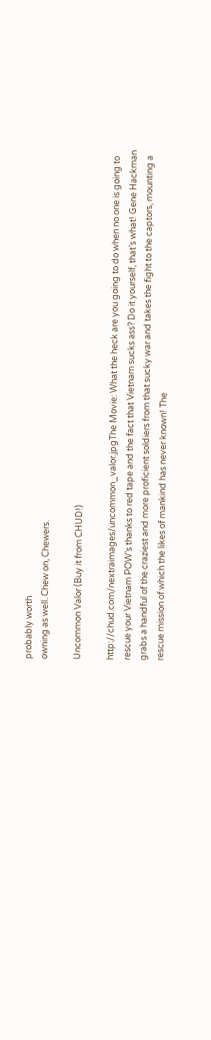probably worth
owning as well. Chew on, Chewers.

Uncommon Valor (Buy it from CHUD!)

http://chud.com/nextraimages/uncommon_valor.jpgThe Movie: What the heck are you going to do when no one is going to rescue your Vietnam POW’s thanks to red tape and the fact that Vietnam sucks ass? Do it yourself, that’s what! Gene Hackman grabs a handful of the craziest and more proficient soldiers from that sucky war and takes the fight to the captors, mounting a rescue mission of which the likes of mankind has never known! The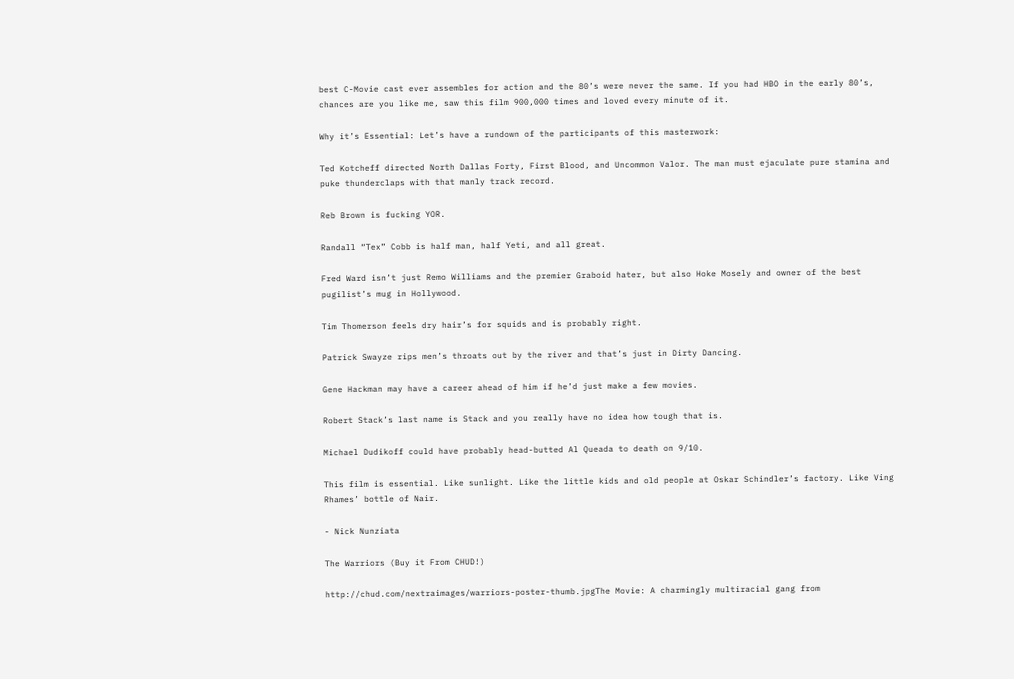best C-Movie cast ever assembles for action and the 80’s were never the same. If you had HBO in the early 80’s, chances are you like me, saw this film 900,000 times and loved every minute of it.

Why it’s Essential: Let’s have a rundown of the participants of this masterwork:

Ted Kotcheff directed North Dallas Forty, First Blood, and Uncommon Valor. The man must ejaculate pure stamina and puke thunderclaps with that manly track record.

Reb Brown is fucking YOR.

Randall “Tex” Cobb is half man, half Yeti, and all great.

Fred Ward isn’t just Remo Williams and the premier Graboid hater, but also Hoke Mosely and owner of the best pugilist’s mug in Hollywood.

Tim Thomerson feels dry hair’s for squids and is probably right.

Patrick Swayze rips men’s throats out by the river and that’s just in Dirty Dancing.

Gene Hackman may have a career ahead of him if he’d just make a few movies.

Robert Stack’s last name is Stack and you really have no idea how tough that is.

Michael Dudikoff could have probably head-butted Al Queada to death on 9/10.

This film is essential. Like sunlight. Like the little kids and old people at Oskar Schindler’s factory. Like Ving Rhames’ bottle of Nair.

- Nick Nunziata

The Warriors (Buy it From CHUD!)

http://chud.com/nextraimages/warriors-poster-thumb.jpgThe Movie: A charmingly multiracial gang from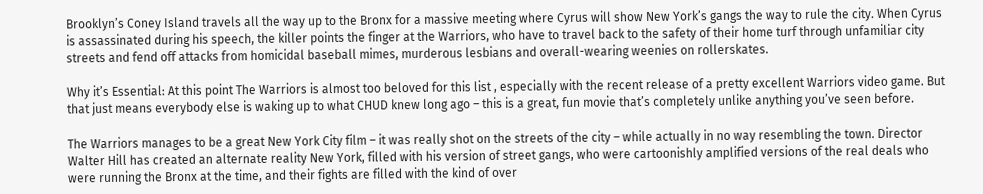Brooklyn’s Coney Island travels all the way up to the Bronx for a massive meeting where Cyrus will show New York’s gangs the way to rule the city. When Cyrus is assassinated during his speech, the killer points the finger at the Warriors, who have to travel back to the safety of their home turf through unfamiliar city streets and fend off attacks from homicidal baseball mimes, murderous lesbians and overall-wearing weenies on rollerskates.

Why it’s Essential: At this point The Warriors is almost too beloved for this list , especially with the recent release of a pretty excellent Warriors video game. But that just means everybody else is waking up to what CHUD knew long ago – this is a great, fun movie that’s completely unlike anything you’ve seen before.

The Warriors manages to be a great New York City film – it was really shot on the streets of the city – while actually in no way resembling the town. Director Walter Hill has created an alternate reality New York, filled with his version of street gangs, who were cartoonishly amplified versions of the real deals who were running the Bronx at the time, and their fights are filled with the kind of over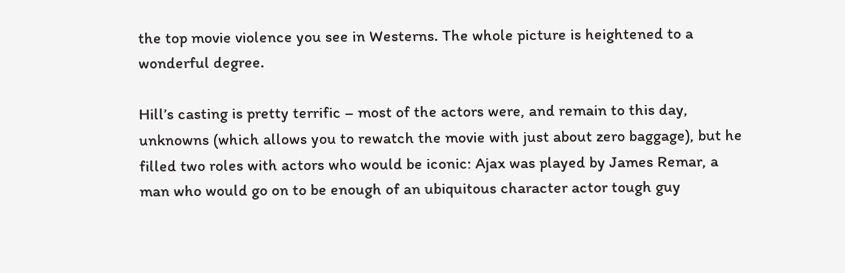the top movie violence you see in Westerns. The whole picture is heightened to a wonderful degree.

Hill’s casting is pretty terrific – most of the actors were, and remain to this day, unknowns (which allows you to rewatch the movie with just about zero baggage), but he filled two roles with actors who would be iconic: Ajax was played by James Remar, a man who would go on to be enough of an ubiquitous character actor tough guy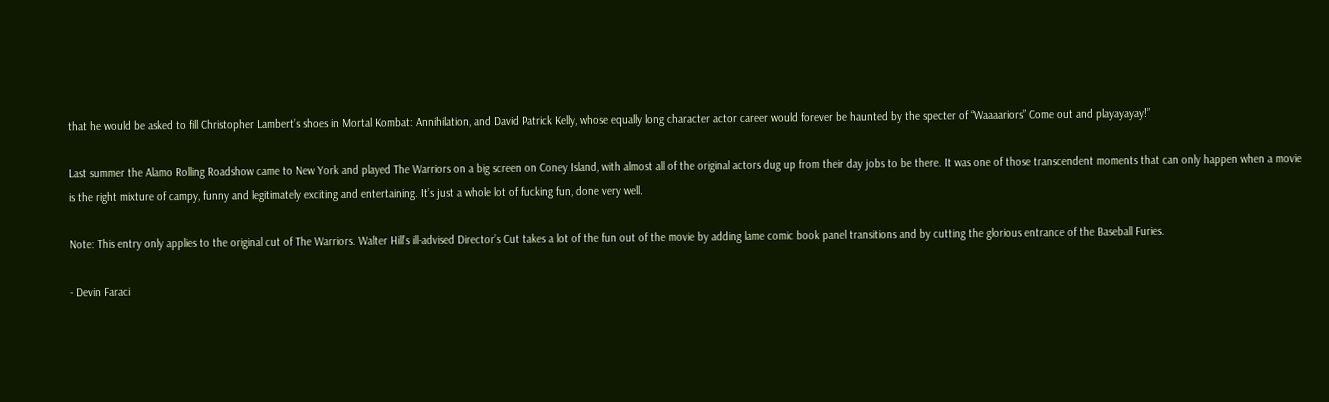that he would be asked to fill Christopher Lambert’s shoes in Mortal Kombat: Annihilation, and David Patrick Kelly, whose equally long character actor career would forever be haunted by the specter of “Waaaariors” Come out and playayayay!”

Last summer the Alamo Rolling Roadshow came to New York and played The Warriors on a big screen on Coney Island, with almost all of the original actors dug up from their day jobs to be there. It was one of those transcendent moments that can only happen when a movie is the right mixture of campy, funny and legitimately exciting and entertaining. It’s just a whole lot of fucking fun, done very well.

Note: This entry only applies to the original cut of The Warriors. Walter Hill’s ill-advised Director’s Cut takes a lot of the fun out of the movie by adding lame comic book panel transitions and by cutting the glorious entrance of the Baseball Furies.

- Devin Faraci